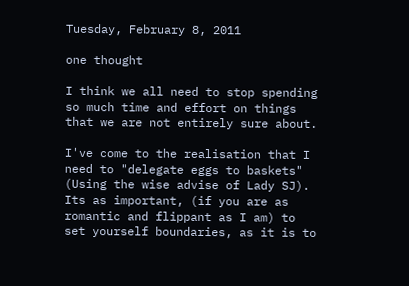Tuesday, February 8, 2011

one thought

I think we all need to stop spending so much time and effort on things that we are not entirely sure about.

I've come to the realisation that I need to "delegate eggs to baskets" (Using the wise advise of Lady SJ).
Its as important, (if you are as romantic and flippant as I am) to set yourself boundaries, as it is to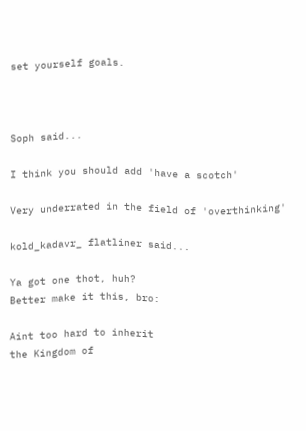set yourself goals.



Soph said...

I think you should add 'have a scotch'

Very underrated in the field of 'overthinking'

kold_kadavr_ flatliner said...

Ya got one thot, huh?
Better make it this, bro:

Aint too hard to inherit
the Kingdom of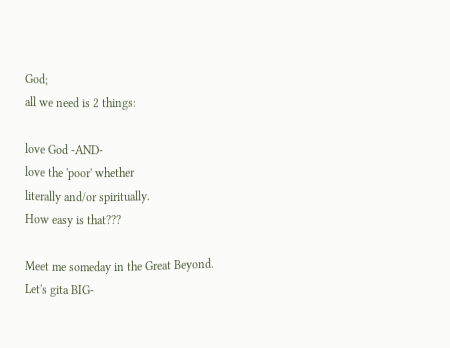God;
all we need is 2 things:

love God -AND-
love the 'poor' whether
literally and/or spiritually.
How easy is that???

Meet me someday in the Great Beyond.
Let's gita BIG-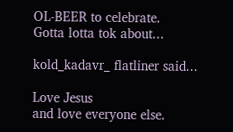OL-BEER to celebrate.
Gotta lotta tok about...

kold_kadavr_ flatliner said...

Love Jesus
and love everyone else.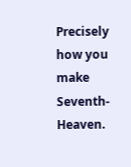Precisely how you make Seventh-Heaven.